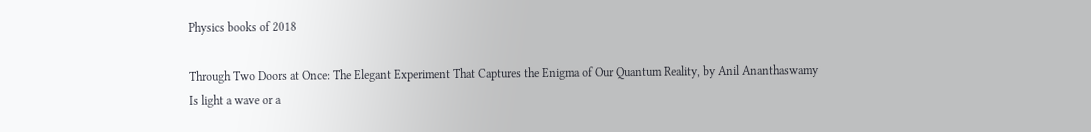Physics books of 2018

Through Two Doors at Once: The Elegant Experiment That Captures the Enigma of Our Quantum Reality, by Anil Ananthaswamy
Is light a wave or a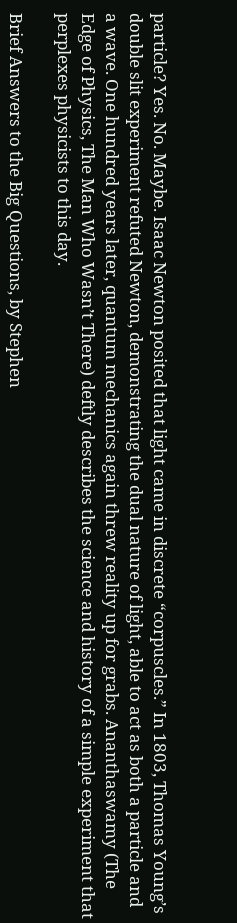particle? Yes. No. Maybe. Isaac Newton posited that light came in discrete “corpuscles.” In 1803, Thomas Young’s double slit experiment refuted Newton, demonstrating the dual nature of light, able to act as both a particle and a wave. One hundred years later, quantum mechanics again threw reality up for grabs. Ananthaswamy (The Edge of Physics, The Man Who Wasn’t There) deftly describes the science and history of a simple experiment that perplexes physicists to this day.

Brief Answers to the Big Questions, by Stephen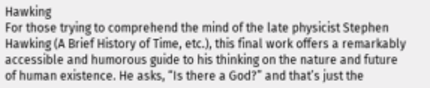Hawking
For those trying to comprehend the mind of the late physicist Stephen Hawking (A Brief History of Time, etc.), this final work offers a remarkably accessible and humorous guide to his thinking on the nature and future of human existence. He asks, “Is there a God?” and that’s just the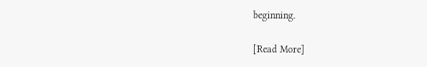beginning.

[Read More]